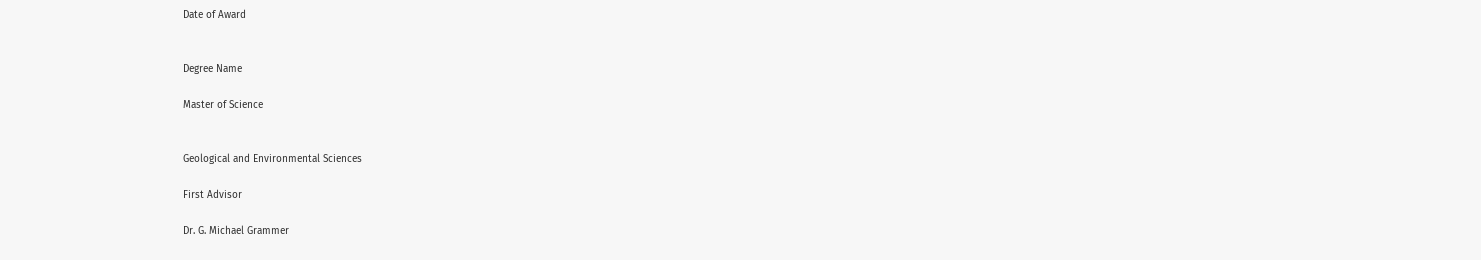Date of Award


Degree Name

Master of Science


Geological and Environmental Sciences

First Advisor

Dr. G. Michael Grammer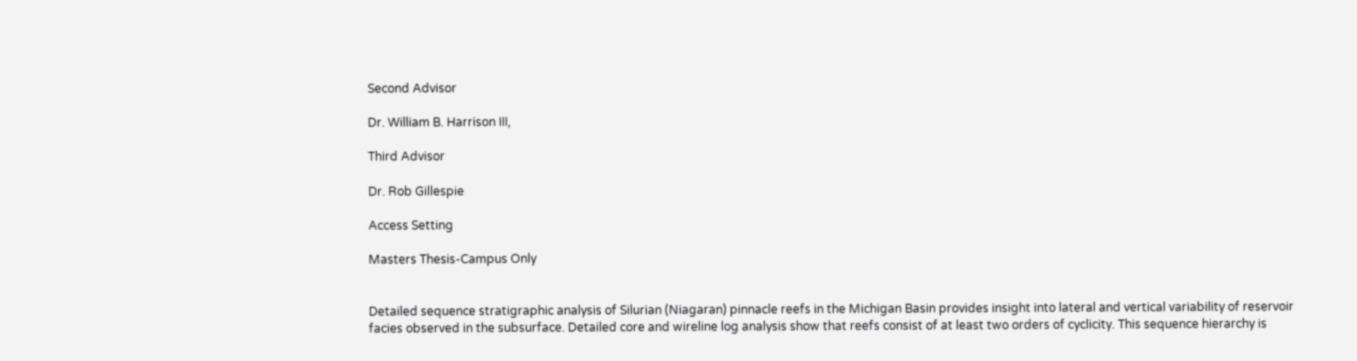Second Advisor

Dr. William B. Harrison III,

Third Advisor

Dr. Rob Gillespie

Access Setting

Masters Thesis-Campus Only


Detailed sequence stratigraphic analysis of Silurian (Niagaran) pinnacle reefs in the Michigan Basin provides insight into lateral and vertical variability of reservoir facies observed in the subsurface. Detailed core and wireline log analysis show that reefs consist of at least two orders of cyclicity. This sequence hierarchy is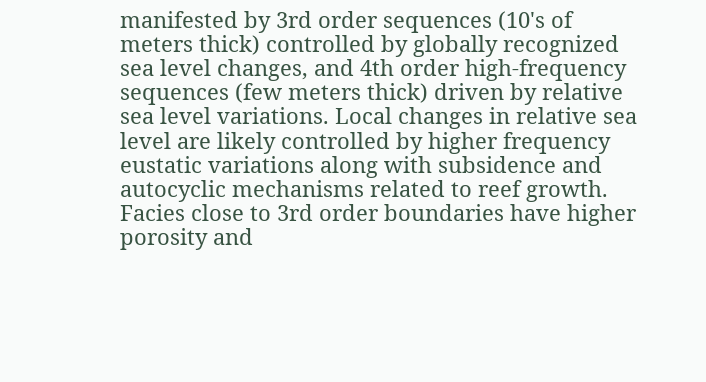manifested by 3rd order sequences (10's of meters thick) controlled by globally recognized sea level changes, and 4th order high-frequency sequences (few meters thick) driven by relative sea level variations. Local changes in relative sea level are likely controlled by higher frequency eustatic variations along with subsidence and autocyclic mechanisms related to reef growth. Facies close to 3rd order boundaries have higher porosity and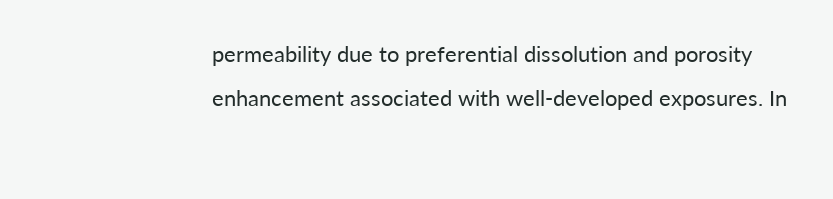permeability due to preferential dissolution and porosity enhancement associated with well-developed exposures. In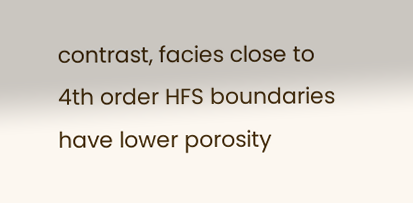contrast, facies close to 4th order HFS boundaries have lower porosity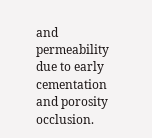and permeability due to early cementation and porosity occlusion.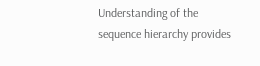Understanding of the sequence hierarchy provides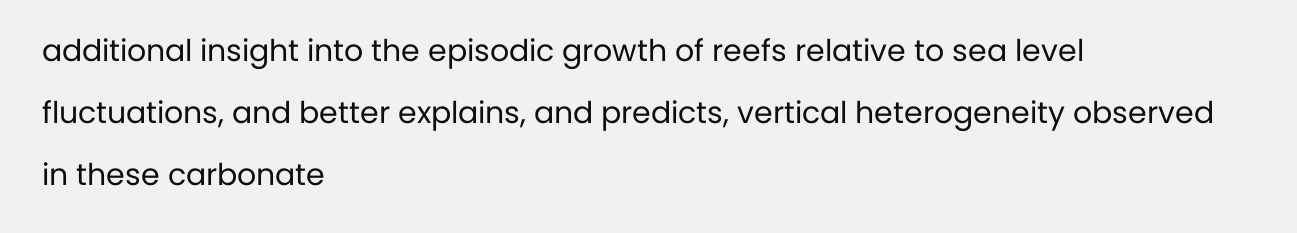additional insight into the episodic growth of reefs relative to sea level fluctuations, and better explains, and predicts, vertical heterogeneity observed in these carbonate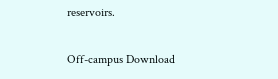reservoirs.

Off-campus Download